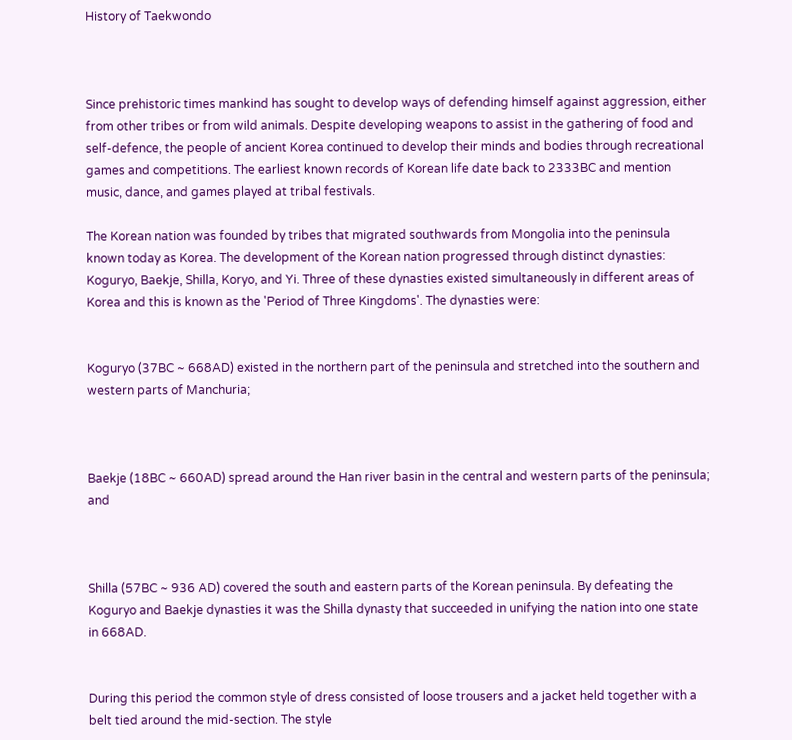History of Taekwondo



Since prehistoric times mankind has sought to develop ways of defending himself against aggression, either from other tribes or from wild animals. Despite developing weapons to assist in the gathering of food and self-defence, the people of ancient Korea continued to develop their minds and bodies through recreational games and competitions. The earliest known records of Korean life date back to 2333BC and mention music, dance, and games played at tribal festivals.

The Korean nation was founded by tribes that migrated southwards from Mongolia into the peninsula known today as Korea. The development of the Korean nation progressed through distinct dynasties: Koguryo, Baekje, Shilla, Koryo, and Yi. Three of these dynasties existed simultaneously in different areas of Korea and this is known as the 'Period of Three Kingdoms'. The dynasties were:


Koguryo (37BC ~ 668AD) existed in the northern part of the peninsula and stretched into the southern and western parts of Manchuria;



Baekje (18BC ~ 660AD) spread around the Han river basin in the central and western parts of the peninsula; and



Shilla (57BC ~ 936 AD) covered the south and eastern parts of the Korean peninsula. By defeating the Koguryo and Baekje dynasties it was the Shilla dynasty that succeeded in unifying the nation into one state in 668AD.


During this period the common style of dress consisted of loose trousers and a jacket held together with a belt tied around the mid-section. The style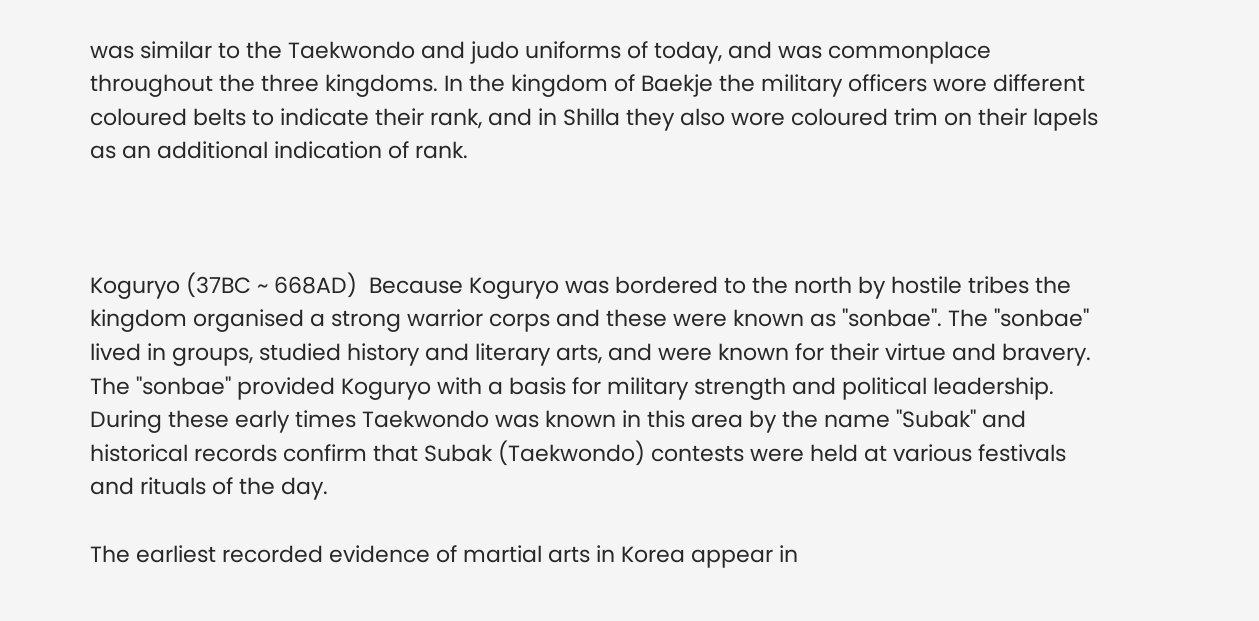was similar to the Taekwondo and judo uniforms of today, and was commonplace throughout the three kingdoms. In the kingdom of Baekje the military officers wore different coloured belts to indicate their rank, and in Shilla they also wore coloured trim on their lapels as an additional indication of rank.



Koguryo (37BC ~ 668AD)  Because Koguryo was bordered to the north by hostile tribes the kingdom organised a strong warrior corps and these were known as "sonbae". The "sonbae" lived in groups, studied history and literary arts, and were known for their virtue and bravery. The "sonbae" provided Koguryo with a basis for military strength and political leadership. During these early times Taekwondo was known in this area by the name "Subak" and historical records confirm that Subak (Taekwondo) contests were held at various festivals and rituals of the day.

The earliest recorded evidence of martial arts in Korea appear in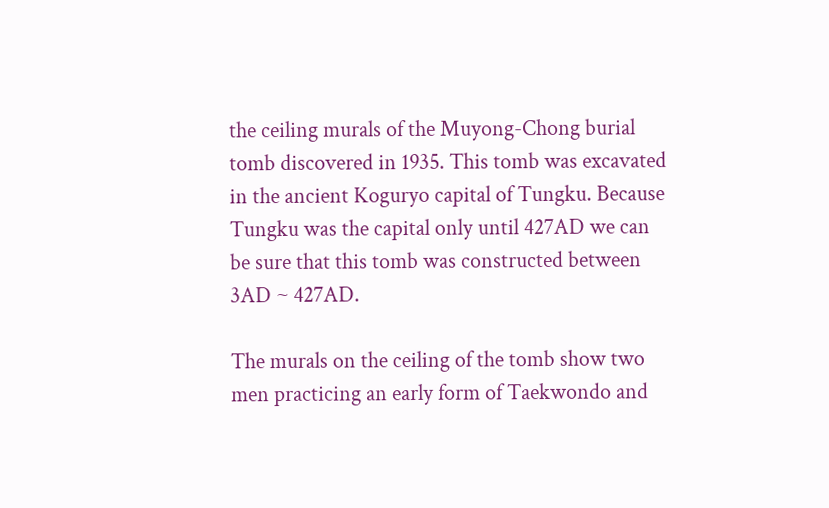the ceiling murals of the Muyong-Chong burial tomb discovered in 1935. This tomb was excavated in the ancient Koguryo capital of Tungku. Because Tungku was the capital only until 427AD we can be sure that this tomb was constructed between 3AD ~ 427AD.

The murals on the ceiling of the tomb show two men practicing an early form of Taekwondo and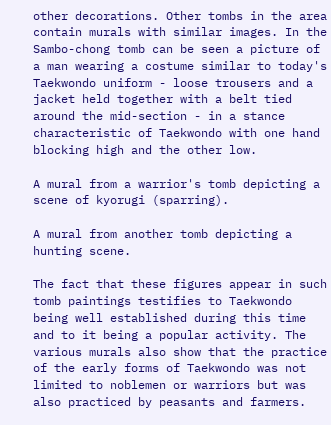other decorations. Other tombs in the area contain murals with similar images. In the Sambo-chong tomb can be seen a picture of a man wearing a costume similar to today's Taekwondo uniform - loose trousers and a jacket held together with a belt tied around the mid-section - in a stance characteristic of Taekwondo with one hand blocking high and the other low.

A mural from a warrior's tomb depicting a scene of kyorugi (sparring).

A mural from another tomb depicting a hunting scene.

The fact that these figures appear in such tomb paintings testifies to Taekwondo being well established during this time and to it being a popular activity. The various murals also show that the practice of the early forms of Taekwondo was not limited to noblemen or warriors but was also practiced by peasants and farmers.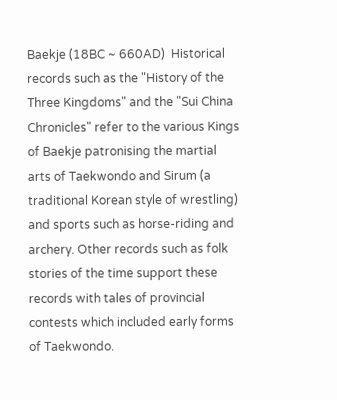Baekje (18BC ~ 660AD)  Historical records such as the "History of the Three Kingdoms" and the "Sui China Chronicles" refer to the various Kings of Baekje patronising the martial arts of Taekwondo and Sirum (a traditional Korean style of wrestling) and sports such as horse-riding and archery. Other records such as folk stories of the time support these records with tales of provincial contests which included early forms of Taekwondo.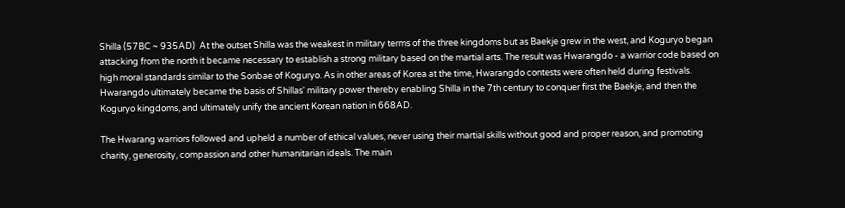Shilla (57BC ~ 935AD)  At the outset Shilla was the weakest in military terms of the three kingdoms but as Baekje grew in the west, and Koguryo began attacking from the north it became necessary to establish a strong military based on the martial arts. The result was Hwarangdo - a warrior code based on high moral standards similar to the Sonbae of Koguryo. As in other areas of Korea at the time, Hwarangdo contests were often held during festivals. Hwarangdo ultimately became the basis of Shillas' military power thereby enabling Shilla in the 7th century to conquer first the Baekje, and then the Koguryo kingdoms, and ultimately unify the ancient Korean nation in 668AD.

The Hwarang warriors followed and upheld a number of ethical values, never using their martial skills without good and proper reason, and promoting charity, generosity, compassion and other humanitarian ideals. The main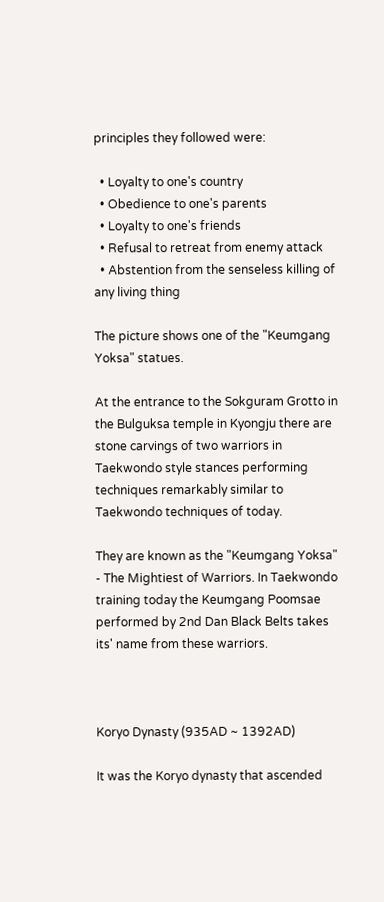principles they followed were:

  • Loyalty to one's country
  • Obedience to one's parents
  • Loyalty to one's friends
  • Refusal to retreat from enemy attack
  • Abstention from the senseless killing of any living thing

The picture shows one of the "Keumgang Yoksa" statues.

At the entrance to the Sokguram Grotto in the Bulguksa temple in Kyongju there are stone carvings of two warriors in Taekwondo style stances performing techniques remarkably similar to Taekwondo techniques of today.

They are known as the "Keumgang Yoksa" - The Mightiest of Warriors. In Taekwondo training today the Keumgang Poomsae performed by 2nd Dan Black Belts takes its' name from these warriors.



Koryo Dynasty (935AD ~ 1392AD)

It was the Koryo dynasty that ascended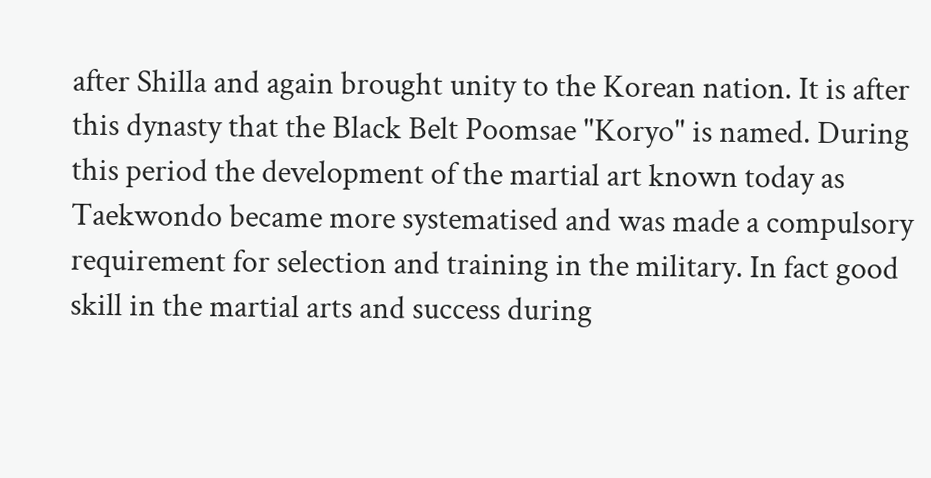after Shilla and again brought unity to the Korean nation. It is after this dynasty that the Black Belt Poomsae "Koryo" is named. During this period the development of the martial art known today as Taekwondo became more systematised and was made a compulsory requirement for selection and training in the military. In fact good skill in the martial arts and success during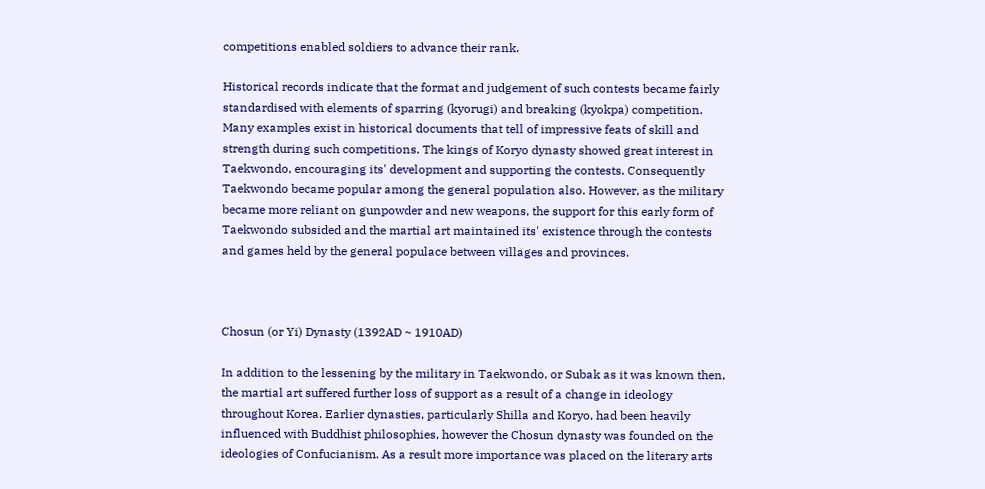competitions enabled soldiers to advance their rank.

Historical records indicate that the format and judgement of such contests became fairly standardised with elements of sparring (kyorugi) and breaking (kyokpa) competition. Many examples exist in historical documents that tell of impressive feats of skill and strength during such competitions. The kings of Koryo dynasty showed great interest in Taekwondo, encouraging its' development and supporting the contests. Consequently Taekwondo became popular among the general population also. However, as the military became more reliant on gunpowder and new weapons, the support for this early form of Taekwondo subsided and the martial art maintained its' existence through the contests and games held by the general populace between villages and provinces.



Chosun (or Yi) Dynasty (1392AD ~ 1910AD)

In addition to the lessening by the military in Taekwondo, or Subak as it was known then, the martial art suffered further loss of support as a result of a change in ideology throughout Korea. Earlier dynasties, particularly Shilla and Koryo, had been heavily influenced with Buddhist philosophies, however the Chosun dynasty was founded on the ideologies of Confucianism. As a result more importance was placed on the literary arts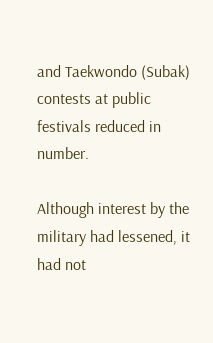and Taekwondo (Subak) contests at public festivals reduced in number.

Although interest by the military had lessened, it had not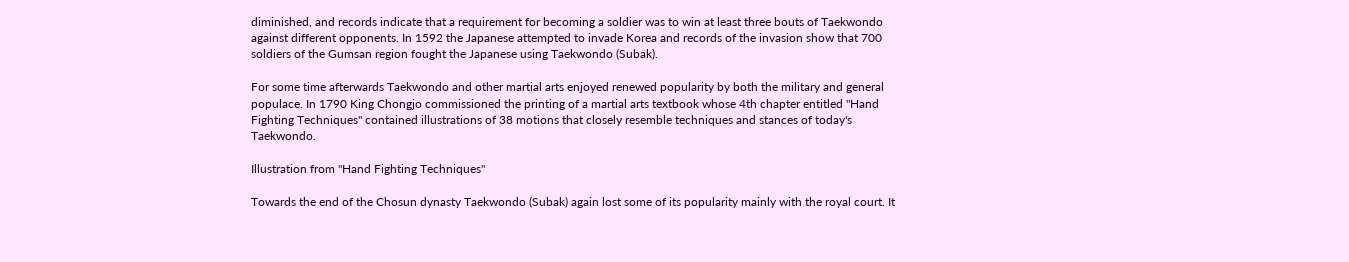diminished, and records indicate that a requirement for becoming a soldier was to win at least three bouts of Taekwondo against different opponents. In 1592 the Japanese attempted to invade Korea and records of the invasion show that 700 soldiers of the Gumsan region fought the Japanese using Taekwondo (Subak).

For some time afterwards Taekwondo and other martial arts enjoyed renewed popularity by both the military and general populace. In 1790 King Chongjo commissioned the printing of a martial arts textbook whose 4th chapter entitled "Hand Fighting Techniques" contained illustrations of 38 motions that closely resemble techniques and stances of today's Taekwondo.

Illustration from "Hand Fighting Techniques"

Towards the end of the Chosun dynasty Taekwondo (Subak) again lost some of its popularity mainly with the royal court. It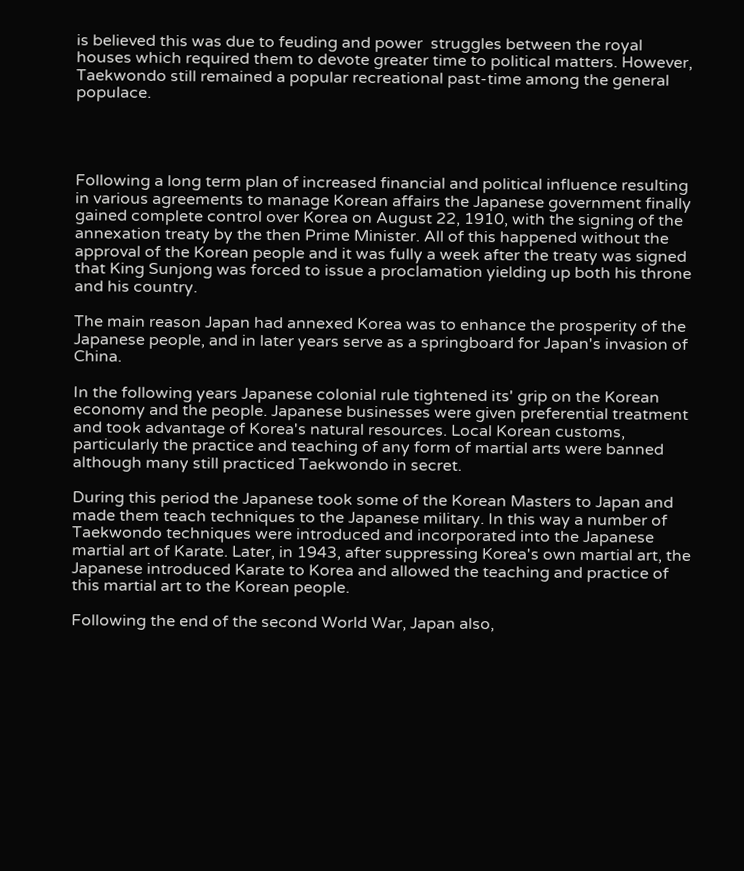is believed this was due to feuding and power  struggles between the royal houses which required them to devote greater time to political matters. However, Taekwondo still remained a popular recreational past-time among the general populace.




Following a long term plan of increased financial and political influence resulting in various agreements to manage Korean affairs the Japanese government finally gained complete control over Korea on August 22, 1910, with the signing of the annexation treaty by the then Prime Minister. All of this happened without the approval of the Korean people and it was fully a week after the treaty was signed that King Sunjong was forced to issue a proclamation yielding up both his throne and his country.

The main reason Japan had annexed Korea was to enhance the prosperity of the Japanese people, and in later years serve as a springboard for Japan's invasion of China.

In the following years Japanese colonial rule tightened its' grip on the Korean economy and the people. Japanese businesses were given preferential treatment and took advantage of Korea's natural resources. Local Korean customs, particularly the practice and teaching of any form of martial arts were banned although many still practiced Taekwondo in secret.

During this period the Japanese took some of the Korean Masters to Japan and made them teach techniques to the Japanese military. In this way a number of Taekwondo techniques were introduced and incorporated into the Japanese martial art of Karate. Later, in 1943, after suppressing Korea's own martial art, the Japanese introduced Karate to Korea and allowed the teaching and practice of this martial art to the Korean people.

Following the end of the second World War, Japan also,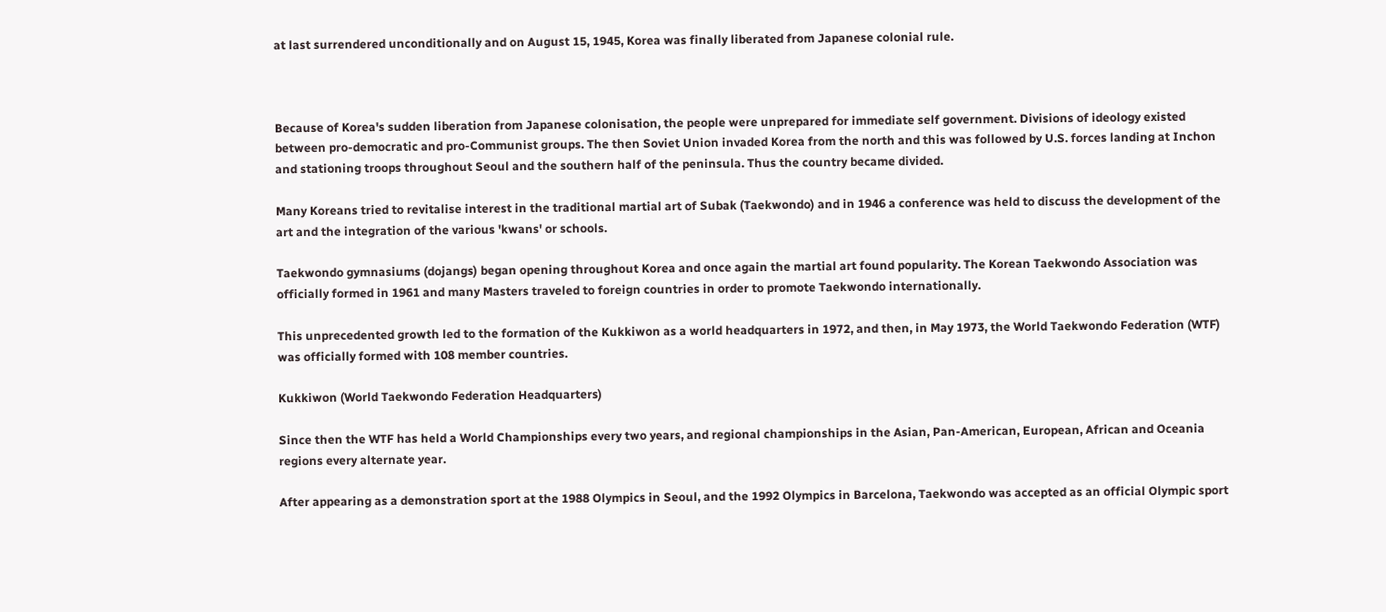at last surrendered unconditionally and on August 15, 1945, Korea was finally liberated from Japanese colonial rule.



Because of Korea's sudden liberation from Japanese colonisation, the people were unprepared for immediate self government. Divisions of ideology existed between pro-democratic and pro-Communist groups. The then Soviet Union invaded Korea from the north and this was followed by U.S. forces landing at Inchon and stationing troops throughout Seoul and the southern half of the peninsula. Thus the country became divided.

Many Koreans tried to revitalise interest in the traditional martial art of Subak (Taekwondo) and in 1946 a conference was held to discuss the development of the art and the integration of the various 'kwans' or schools.

Taekwondo gymnasiums (dojangs) began opening throughout Korea and once again the martial art found popularity. The Korean Taekwondo Association was officially formed in 1961 and many Masters traveled to foreign countries in order to promote Taekwondo internationally.

This unprecedented growth led to the formation of the Kukkiwon as a world headquarters in 1972, and then, in May 1973, the World Taekwondo Federation (WTF) was officially formed with 108 member countries.

Kukkiwon (World Taekwondo Federation Headquarters)

Since then the WTF has held a World Championships every two years, and regional championships in the Asian, Pan-American, European, African and Oceania regions every alternate year.

After appearing as a demonstration sport at the 1988 Olympics in Seoul, and the 1992 Olympics in Barcelona, Taekwondo was accepted as an official Olympic sport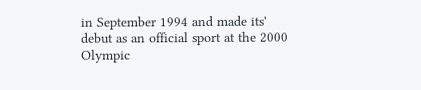in September 1994 and made its' debut as an official sport at the 2000 Olympic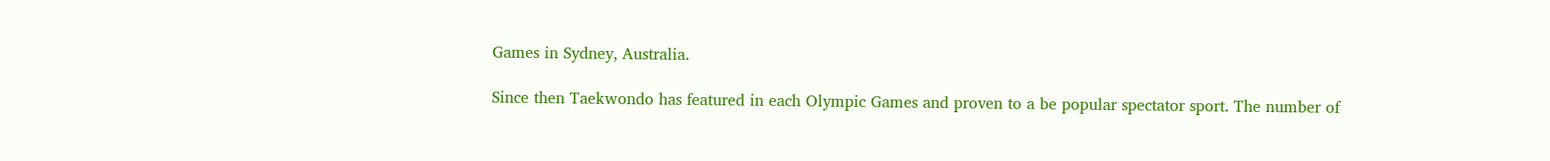Games in Sydney, Australia.

Since then Taekwondo has featured in each Olympic Games and proven to a be popular spectator sport. The number of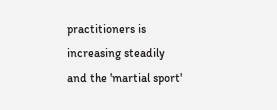practitioners is increasing steadily and the 'martial sport'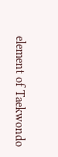element of Taekwondo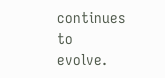continues to evolve.